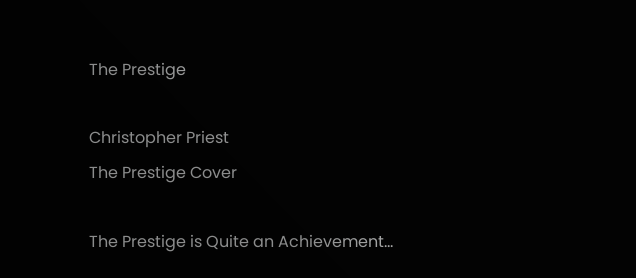The Prestige

Christopher Priest
The Prestige Cover

The Prestige is Quite an Achievement...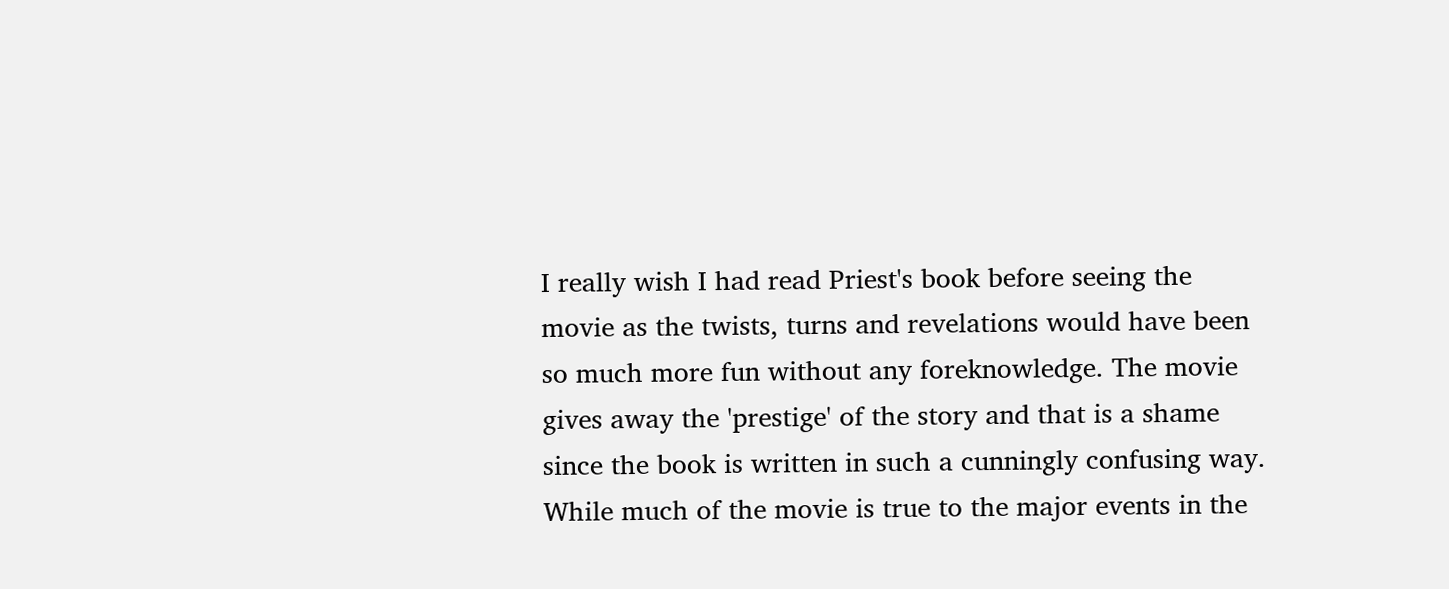I really wish I had read Priest's book before seeing the movie as the twists, turns and revelations would have been so much more fun without any foreknowledge. The movie gives away the 'prestige' of the story and that is a shame since the book is written in such a cunningly confusing way. While much of the movie is true to the major events in the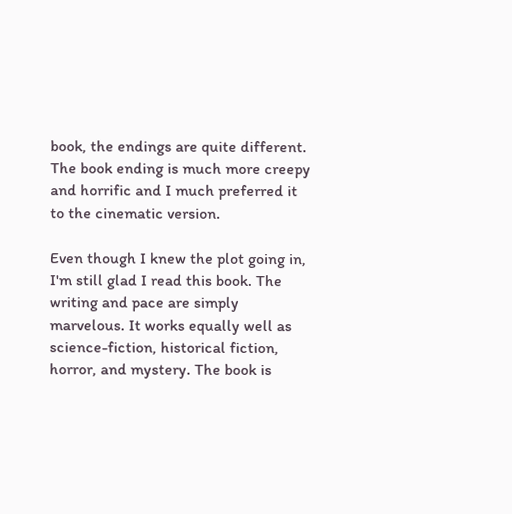book, the endings are quite different. The book ending is much more creepy and horrific and I much preferred it to the cinematic version.

Even though I knew the plot going in, I'm still glad I read this book. The writing and pace are simply marvelous. It works equally well as science-fiction, historical fiction, horror, and mystery. The book is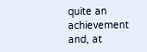quite an achievement and, at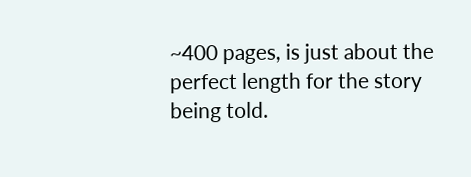~400 pages, is just about the perfect length for the story being told.